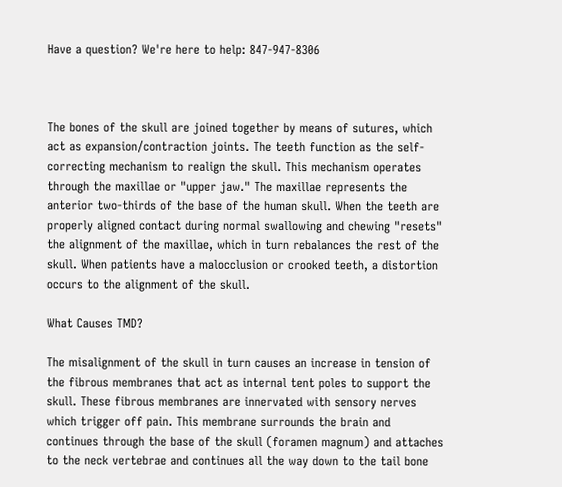Have a question? We're here to help: 847-947-8306



The bones of the skull are joined together by means of sutures, which act as expansion/contraction joints. The teeth function as the self-correcting mechanism to realign the skull. This mechanism operates through the maxillae or "upper jaw." The maxillae represents the anterior two-thirds of the base of the human skull. When the teeth are properly aligned contact during normal swallowing and chewing "resets" the alignment of the maxillae, which in turn rebalances the rest of the skull. When patients have a malocclusion or crooked teeth, a distortion occurs to the alignment of the skull.

What Causes TMD?

The misalignment of the skull in turn causes an increase in tension of the fibrous membranes that act as internal tent poles to support the skull. These fibrous membranes are innervated with sensory nerves which trigger off pain. This membrane surrounds the brain and continues through the base of the skull (foramen magnum) and attaches to the neck vertebrae and continues all the way down to the tail bone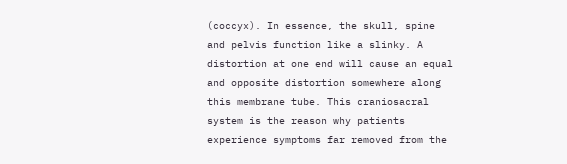(coccyx). In essence, the skull, spine and pelvis function like a slinky. A distortion at one end will cause an equal and opposite distortion somewhere along this membrane tube. This craniosacral system is the reason why patients experience symptoms far removed from the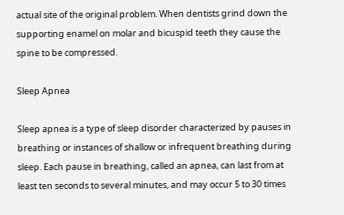actual site of the original problem. When dentists grind down the supporting enamel on molar and bicuspid teeth they cause the spine to be compressed.

Sleep Apnea

Sleep apnea is a type of sleep disorder characterized by pauses in breathing or instances of shallow or infrequent breathing during sleep. Each pause in breathing, called an apnea, can last from at least ten seconds to several minutes, and may occur 5 to 30 times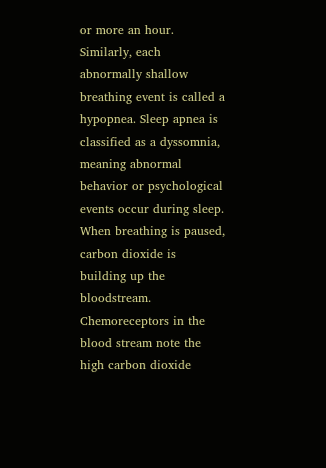or more an hour. Similarly, each abnormally shallow breathing event is called a hypopnea. Sleep apnea is classified as a dyssomnia, meaning abnormal behavior or psychological events occur during sleep. When breathing is paused, carbon dioxide is building up the bloodstream. Chemoreceptors in the blood stream note the high carbon dioxide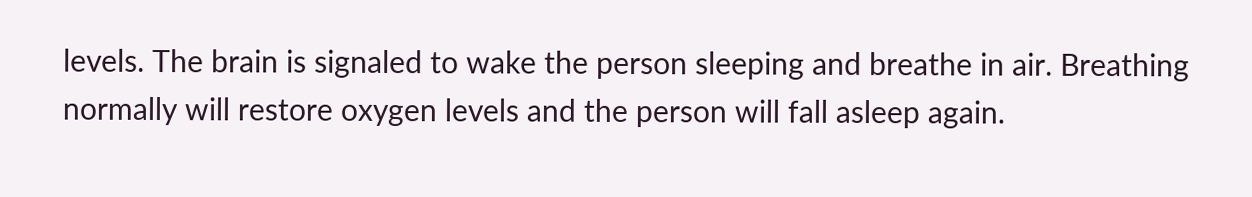levels. The brain is signaled to wake the person sleeping and breathe in air. Breathing normally will restore oxygen levels and the person will fall asleep again.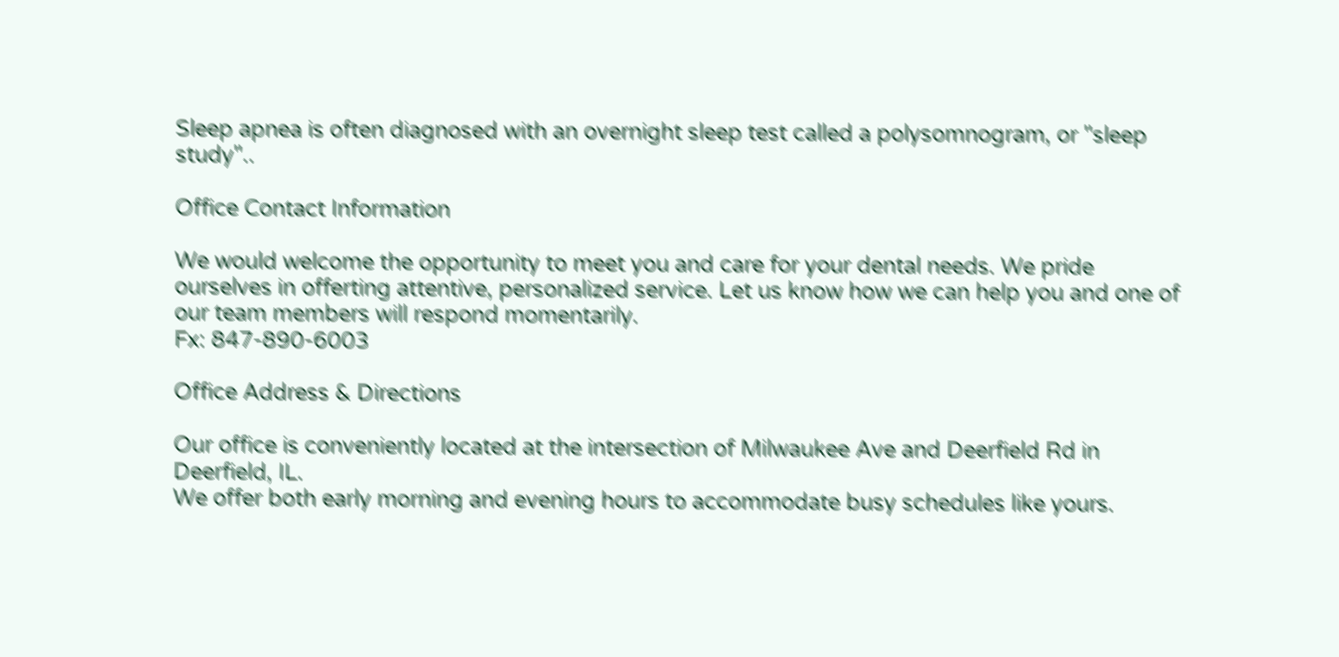Sleep apnea is often diagnosed with an overnight sleep test called a polysomnogram, or "sleep study"..

Office Contact Information

We would welcome the opportunity to meet you and care for your dental needs. We pride ourselves in offerting attentive, personalized service. Let us know how we can help you and one of our team members will respond momentarily.
Fx: 847-890-6003

Office Address & Directions

Our office is conveniently located at the intersection of Milwaukee Ave and Deerfield Rd in Deerfield, IL.
We offer both early morning and evening hours to accommodate busy schedules like yours.